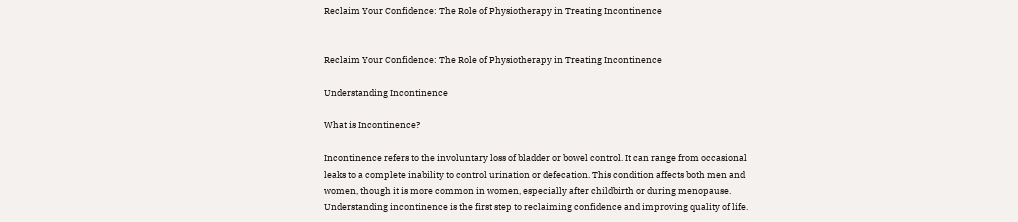Reclaim Your Confidence: The Role of Physiotherapy in Treating Incontinence


Reclaim Your Confidence: The Role of Physiotherapy in Treating Incontinence

Understanding Incontinence

What is Incontinence?

Incontinence refers to the involuntary loss of bladder or bowel control. It can range from occasional leaks to a complete inability to control urination or defecation. This condition affects both men and women, though it is more common in women, especially after childbirth or during menopause. Understanding incontinence is the first step to reclaiming confidence and improving quality of life.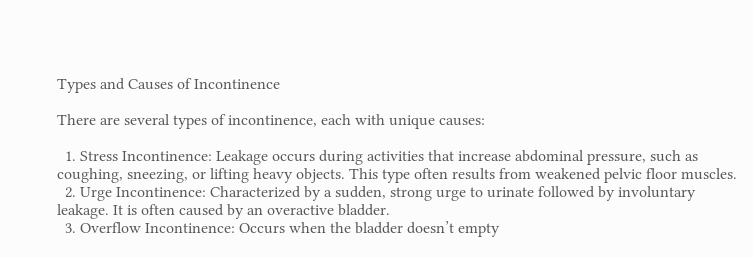Types and Causes of Incontinence

There are several types of incontinence, each with unique causes:

  1. Stress Incontinence: Leakage occurs during activities that increase abdominal pressure, such as coughing, sneezing, or lifting heavy objects. This type often results from weakened pelvic floor muscles.
  2. Urge Incontinence: Characterized by a sudden, strong urge to urinate followed by involuntary leakage. It is often caused by an overactive bladder.
  3. Overflow Incontinence: Occurs when the bladder doesn’t empty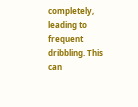completely, leading to frequent dribbling. This can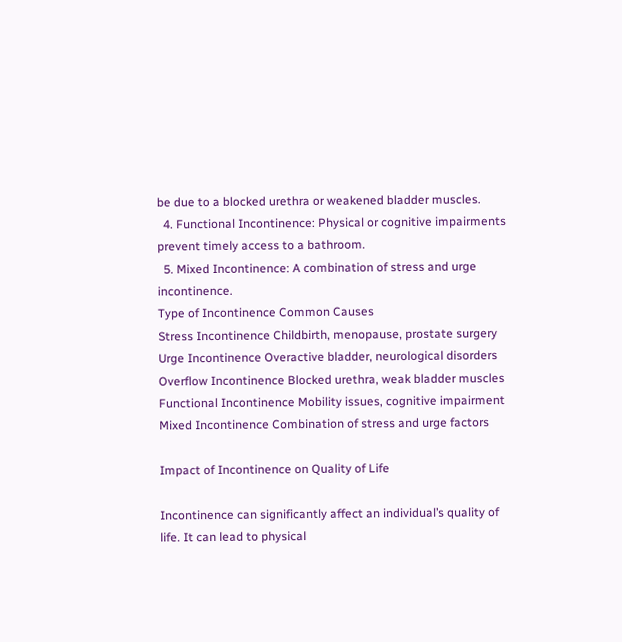be due to a blocked urethra or weakened bladder muscles.
  4. Functional Incontinence: Physical or cognitive impairments prevent timely access to a bathroom.
  5. Mixed Incontinence: A combination of stress and urge incontinence.
Type of Incontinence Common Causes
Stress Incontinence Childbirth, menopause, prostate surgery
Urge Incontinence Overactive bladder, neurological disorders
Overflow Incontinence Blocked urethra, weak bladder muscles
Functional Incontinence Mobility issues, cognitive impairment
Mixed Incontinence Combination of stress and urge factors

Impact of Incontinence on Quality of Life

Incontinence can significantly affect an individual’s quality of life. It can lead to physical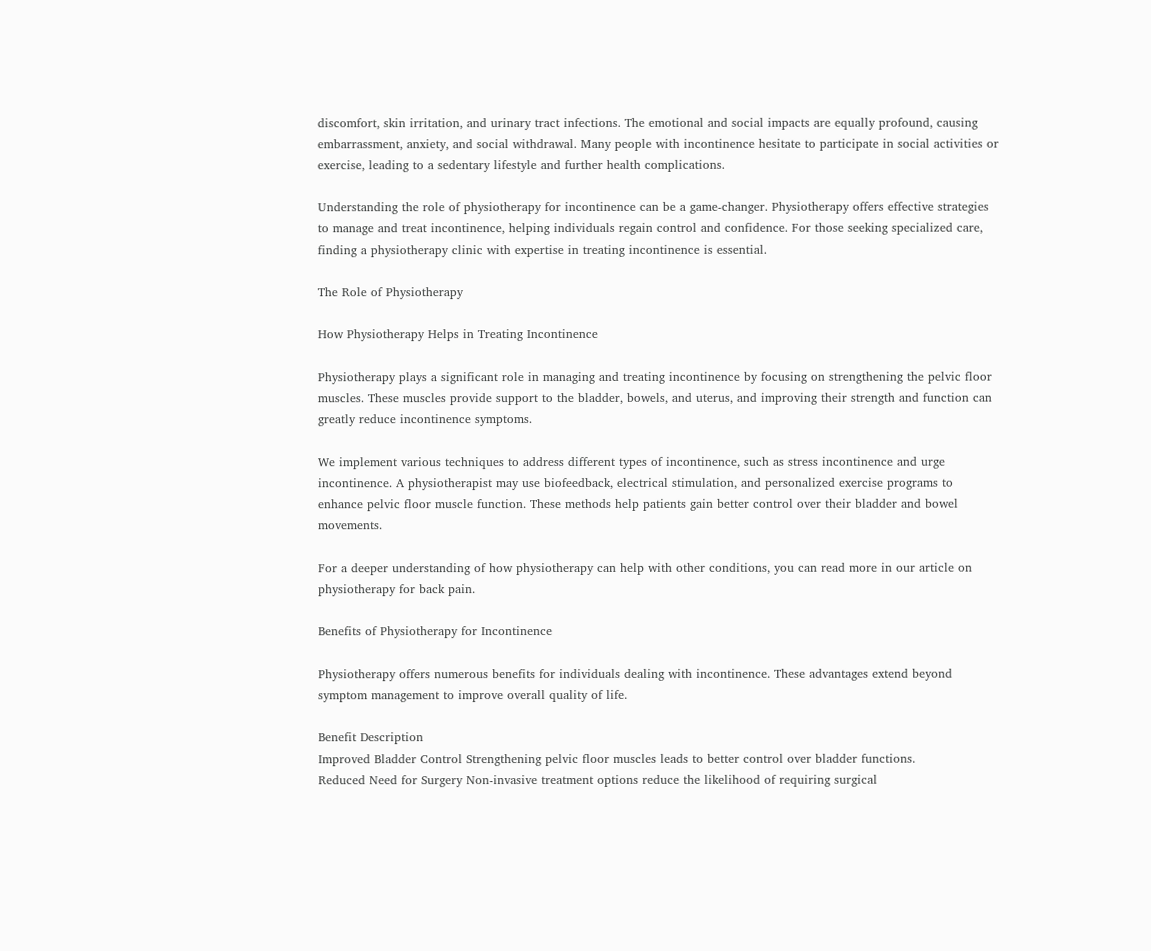discomfort, skin irritation, and urinary tract infections. The emotional and social impacts are equally profound, causing embarrassment, anxiety, and social withdrawal. Many people with incontinence hesitate to participate in social activities or exercise, leading to a sedentary lifestyle and further health complications.

Understanding the role of physiotherapy for incontinence can be a game-changer. Physiotherapy offers effective strategies to manage and treat incontinence, helping individuals regain control and confidence. For those seeking specialized care, finding a physiotherapy clinic with expertise in treating incontinence is essential.

The Role of Physiotherapy

How Physiotherapy Helps in Treating Incontinence

Physiotherapy plays a significant role in managing and treating incontinence by focusing on strengthening the pelvic floor muscles. These muscles provide support to the bladder, bowels, and uterus, and improving their strength and function can greatly reduce incontinence symptoms.

We implement various techniques to address different types of incontinence, such as stress incontinence and urge incontinence. A physiotherapist may use biofeedback, electrical stimulation, and personalized exercise programs to enhance pelvic floor muscle function. These methods help patients gain better control over their bladder and bowel movements.

For a deeper understanding of how physiotherapy can help with other conditions, you can read more in our article on physiotherapy for back pain.

Benefits of Physiotherapy for Incontinence

Physiotherapy offers numerous benefits for individuals dealing with incontinence. These advantages extend beyond symptom management to improve overall quality of life.

Benefit Description
Improved Bladder Control Strengthening pelvic floor muscles leads to better control over bladder functions.
Reduced Need for Surgery Non-invasive treatment options reduce the likelihood of requiring surgical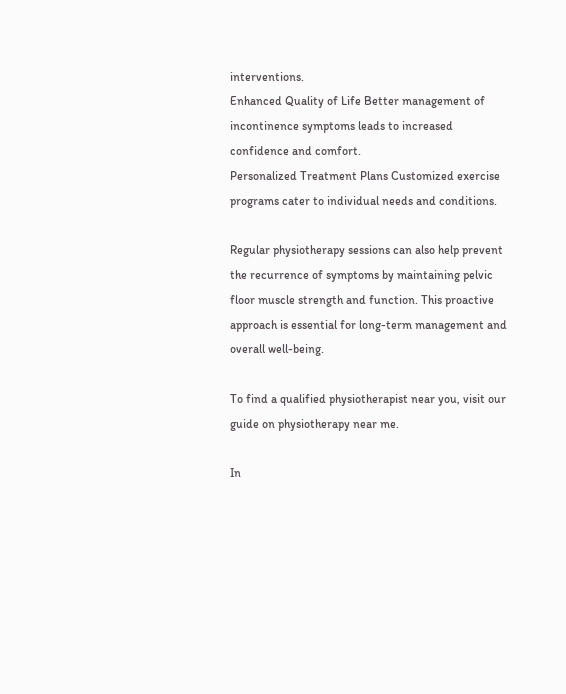interventions.
Enhanced Quality of Life Better management of incontinence symptoms leads to increased confidence and comfort.
Personalized Treatment Plans Customized exercise programs cater to individual needs and conditions.

Regular physiotherapy sessions can also help prevent the recurrence of symptoms by maintaining pelvic floor muscle strength and function. This proactive approach is essential for long-term management and overall well-being.

To find a qualified physiotherapist near you, visit our guide on physiotherapy near me.

In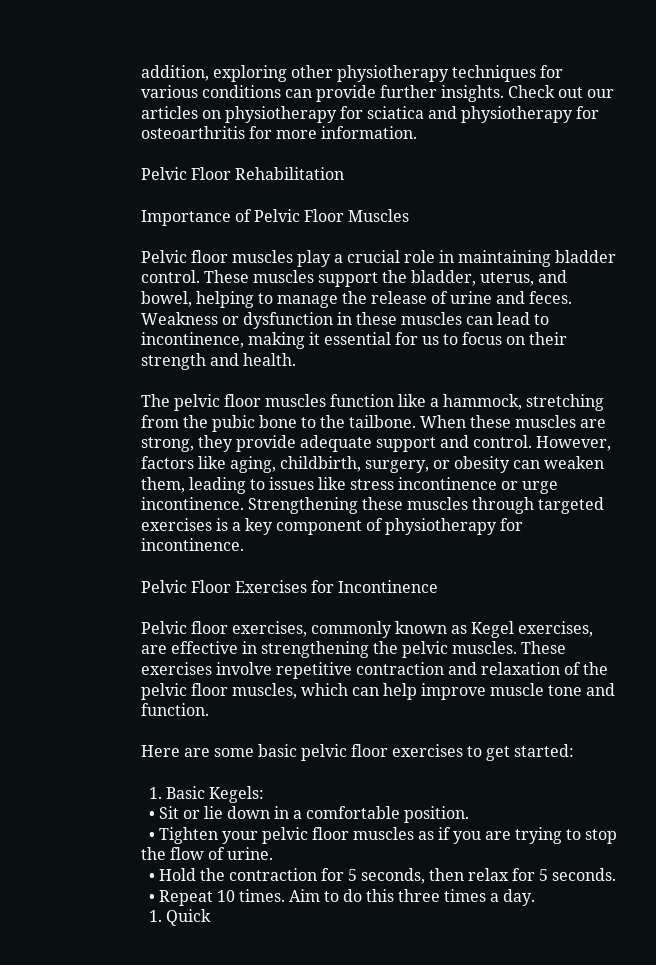addition, exploring other physiotherapy techniques for various conditions can provide further insights. Check out our articles on physiotherapy for sciatica and physiotherapy for osteoarthritis for more information.

Pelvic Floor Rehabilitation

Importance of Pelvic Floor Muscles

Pelvic floor muscles play a crucial role in maintaining bladder control. These muscles support the bladder, uterus, and bowel, helping to manage the release of urine and feces. Weakness or dysfunction in these muscles can lead to incontinence, making it essential for us to focus on their strength and health.

The pelvic floor muscles function like a hammock, stretching from the pubic bone to the tailbone. When these muscles are strong, they provide adequate support and control. However, factors like aging, childbirth, surgery, or obesity can weaken them, leading to issues like stress incontinence or urge incontinence. Strengthening these muscles through targeted exercises is a key component of physiotherapy for incontinence.

Pelvic Floor Exercises for Incontinence

Pelvic floor exercises, commonly known as Kegel exercises, are effective in strengthening the pelvic muscles. These exercises involve repetitive contraction and relaxation of the pelvic floor muscles, which can help improve muscle tone and function.

Here are some basic pelvic floor exercises to get started:

  1. Basic Kegels:
  • Sit or lie down in a comfortable position.
  • Tighten your pelvic floor muscles as if you are trying to stop the flow of urine.
  • Hold the contraction for 5 seconds, then relax for 5 seconds.
  • Repeat 10 times. Aim to do this three times a day.
  1. Quick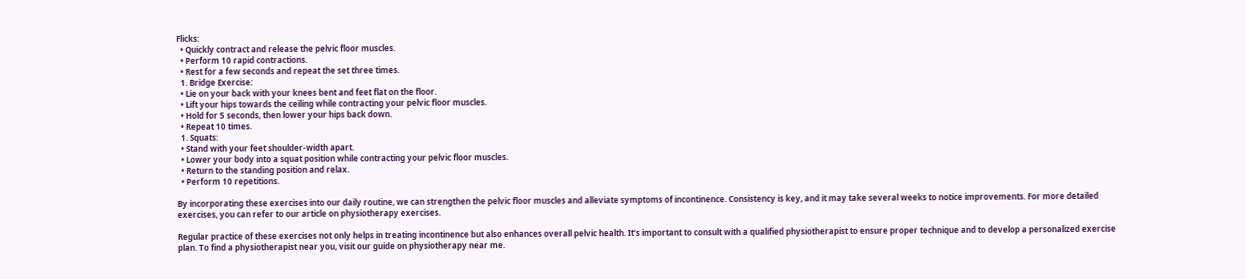Flicks:
  • Quickly contract and release the pelvic floor muscles.
  • Perform 10 rapid contractions.
  • Rest for a few seconds and repeat the set three times.
  1. Bridge Exercise:
  • Lie on your back with your knees bent and feet flat on the floor.
  • Lift your hips towards the ceiling while contracting your pelvic floor muscles.
  • Hold for 5 seconds, then lower your hips back down.
  • Repeat 10 times.
  1. Squats:
  • Stand with your feet shoulder-width apart.
  • Lower your body into a squat position while contracting your pelvic floor muscles.
  • Return to the standing position and relax.
  • Perform 10 repetitions.

By incorporating these exercises into our daily routine, we can strengthen the pelvic floor muscles and alleviate symptoms of incontinence. Consistency is key, and it may take several weeks to notice improvements. For more detailed exercises, you can refer to our article on physiotherapy exercises.

Regular practice of these exercises not only helps in treating incontinence but also enhances overall pelvic health. It’s important to consult with a qualified physiotherapist to ensure proper technique and to develop a personalized exercise plan. To find a physiotherapist near you, visit our guide on physiotherapy near me.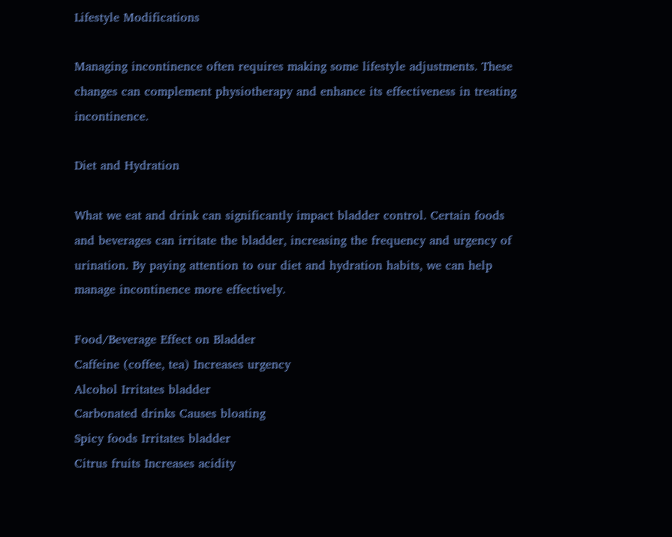Lifestyle Modifications

Managing incontinence often requires making some lifestyle adjustments. These changes can complement physiotherapy and enhance its effectiveness in treating incontinence.

Diet and Hydration

What we eat and drink can significantly impact bladder control. Certain foods and beverages can irritate the bladder, increasing the frequency and urgency of urination. By paying attention to our diet and hydration habits, we can help manage incontinence more effectively.

Food/Beverage Effect on Bladder
Caffeine (coffee, tea) Increases urgency
Alcohol Irritates bladder
Carbonated drinks Causes bloating
Spicy foods Irritates bladder
Citrus fruits Increases acidity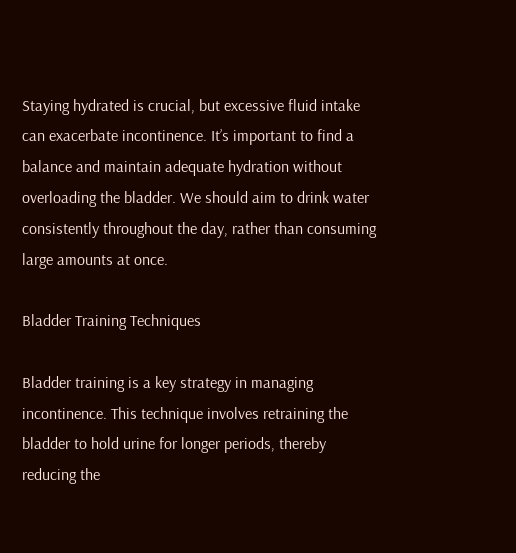Staying hydrated is crucial, but excessive fluid intake can exacerbate incontinence. It’s important to find a balance and maintain adequate hydration without overloading the bladder. We should aim to drink water consistently throughout the day, rather than consuming large amounts at once.

Bladder Training Techniques

Bladder training is a key strategy in managing incontinence. This technique involves retraining the bladder to hold urine for longer periods, thereby reducing the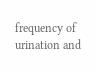frequency of urination and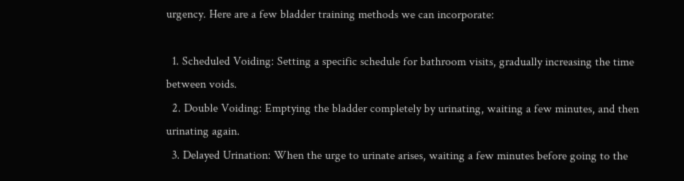urgency. Here are a few bladder training methods we can incorporate:

  1. Scheduled Voiding: Setting a specific schedule for bathroom visits, gradually increasing the time between voids.
  2. Double Voiding: Emptying the bladder completely by urinating, waiting a few minutes, and then urinating again.
  3. Delayed Urination: When the urge to urinate arises, waiting a few minutes before going to the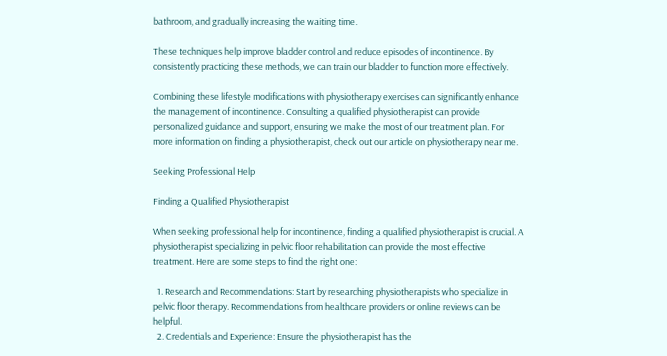bathroom, and gradually increasing the waiting time.

These techniques help improve bladder control and reduce episodes of incontinence. By consistently practicing these methods, we can train our bladder to function more effectively.

Combining these lifestyle modifications with physiotherapy exercises can significantly enhance the management of incontinence. Consulting a qualified physiotherapist can provide personalized guidance and support, ensuring we make the most of our treatment plan. For more information on finding a physiotherapist, check out our article on physiotherapy near me.

Seeking Professional Help

Finding a Qualified Physiotherapist

When seeking professional help for incontinence, finding a qualified physiotherapist is crucial. A physiotherapist specializing in pelvic floor rehabilitation can provide the most effective treatment. Here are some steps to find the right one:

  1. Research and Recommendations: Start by researching physiotherapists who specialize in pelvic floor therapy. Recommendations from healthcare providers or online reviews can be helpful.
  2. Credentials and Experience: Ensure the physiotherapist has the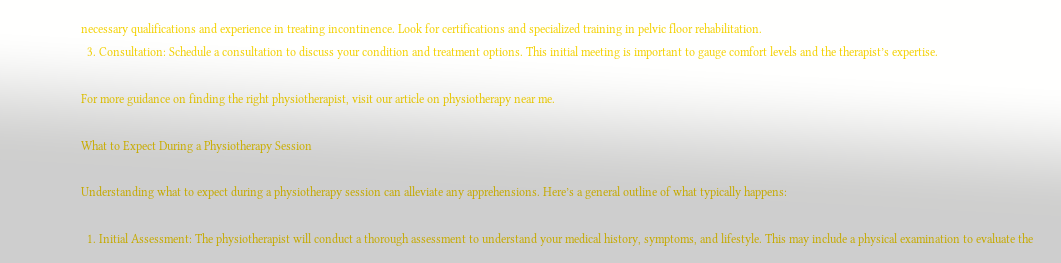necessary qualifications and experience in treating incontinence. Look for certifications and specialized training in pelvic floor rehabilitation.
  3. Consultation: Schedule a consultation to discuss your condition and treatment options. This initial meeting is important to gauge comfort levels and the therapist’s expertise.

For more guidance on finding the right physiotherapist, visit our article on physiotherapy near me.

What to Expect During a Physiotherapy Session

Understanding what to expect during a physiotherapy session can alleviate any apprehensions. Here’s a general outline of what typically happens:

  1. Initial Assessment: The physiotherapist will conduct a thorough assessment to understand your medical history, symptoms, and lifestyle. This may include a physical examination to evaluate the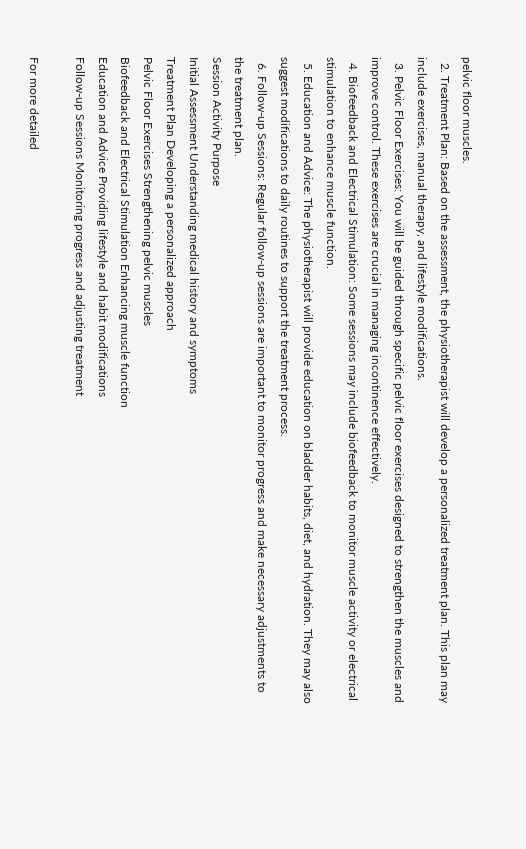pelvic floor muscles.
  2. Treatment Plan: Based on the assessment, the physiotherapist will develop a personalized treatment plan. This plan may include exercises, manual therapy, and lifestyle modifications.
  3. Pelvic Floor Exercises: You will be guided through specific pelvic floor exercises designed to strengthen the muscles and improve control. These exercises are crucial in managing incontinence effectively.
  4. Biofeedback and Electrical Stimulation: Some sessions may include biofeedback to monitor muscle activity or electrical stimulation to enhance muscle function.
  5. Education and Advice: The physiotherapist will provide education on bladder habits, diet, and hydration. They may also suggest modifications to daily routines to support the treatment process.
  6. Follow-up Sessions: Regular follow-up sessions are important to monitor progress and make necessary adjustments to the treatment plan.
Session Activity Purpose
Initial Assessment Understanding medical history and symptoms
Treatment Plan Developing a personalized approach
Pelvic Floor Exercises Strengthening pelvic muscles
Biofeedback and Electrical Stimulation Enhancing muscle function
Education and Advice Providing lifestyle and habit modifications
Follow-up Sessions Monitoring progress and adjusting treatment

For more detailed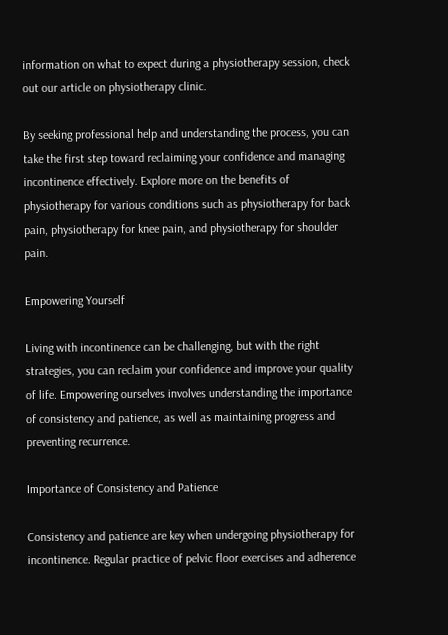information on what to expect during a physiotherapy session, check out our article on physiotherapy clinic.

By seeking professional help and understanding the process, you can take the first step toward reclaiming your confidence and managing incontinence effectively. Explore more on the benefits of physiotherapy for various conditions such as physiotherapy for back pain, physiotherapy for knee pain, and physiotherapy for shoulder pain.

Empowering Yourself

Living with incontinence can be challenging, but with the right strategies, you can reclaim your confidence and improve your quality of life. Empowering ourselves involves understanding the importance of consistency and patience, as well as maintaining progress and preventing recurrence.

Importance of Consistency and Patience

Consistency and patience are key when undergoing physiotherapy for incontinence. Regular practice of pelvic floor exercises and adherence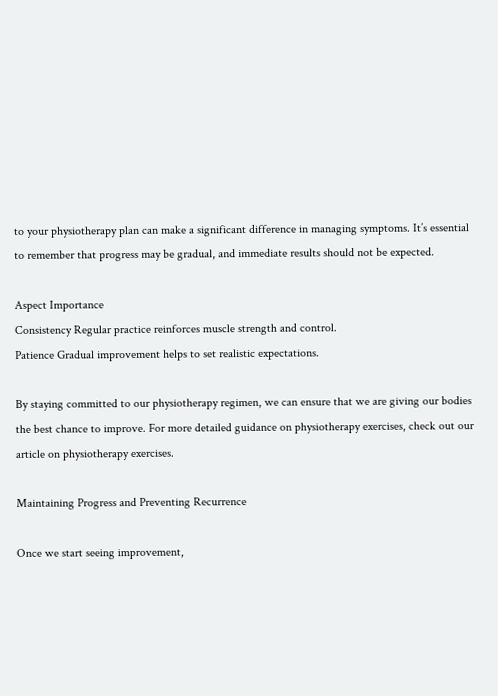to your physiotherapy plan can make a significant difference in managing symptoms. It’s essential to remember that progress may be gradual, and immediate results should not be expected.

Aspect Importance
Consistency Regular practice reinforces muscle strength and control.
Patience Gradual improvement helps to set realistic expectations.

By staying committed to our physiotherapy regimen, we can ensure that we are giving our bodies the best chance to improve. For more detailed guidance on physiotherapy exercises, check out our article on physiotherapy exercises.

Maintaining Progress and Preventing Recurrence

Once we start seeing improvement,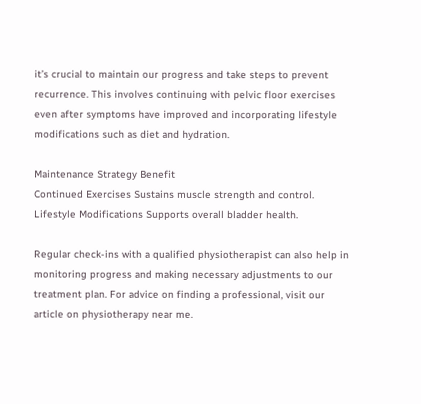it’s crucial to maintain our progress and take steps to prevent recurrence. This involves continuing with pelvic floor exercises even after symptoms have improved and incorporating lifestyle modifications such as diet and hydration.

Maintenance Strategy Benefit
Continued Exercises Sustains muscle strength and control.
Lifestyle Modifications Supports overall bladder health.

Regular check-ins with a qualified physiotherapist can also help in monitoring progress and making necessary adjustments to our treatment plan. For advice on finding a professional, visit our article on physiotherapy near me.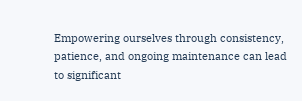Empowering ourselves through consistency, patience, and ongoing maintenance can lead to significant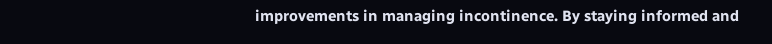improvements in managing incontinence. By staying informed and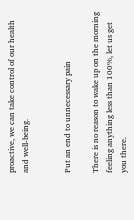proactive, we can take control of our health and well-being.


Put an end to unnecessary pain

There is no reason to wake up on the morning feeling anything less than 100%, let us get you there.